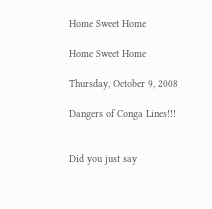Home Sweet Home

Home Sweet Home

Thursday, October 9, 2008

Dangers of Conga Lines!!!


Did you just say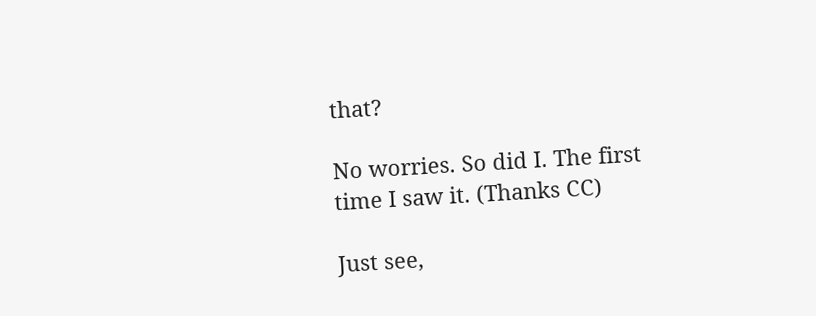that?

No worries. So did I. The first time I saw it. (Thanks CC)

Just see,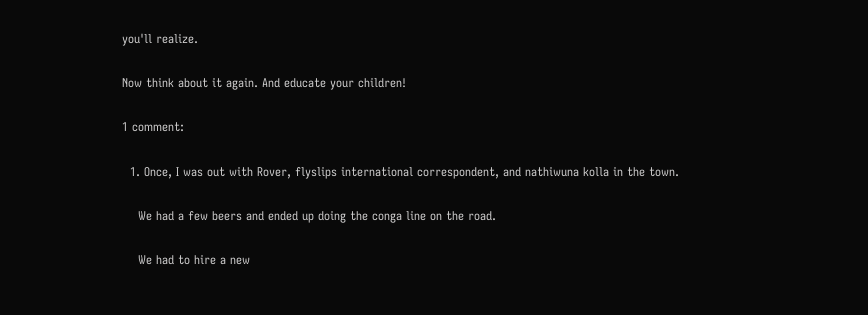you'll realize.

Now think about it again. And educate your children!

1 comment:

  1. Once, I was out with Rover, flyslips international correspondent, and nathiwuna kolla in the town.

    We had a few beers and ended up doing the conga line on the road.

    We had to hire a new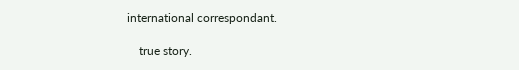international correspondant.

    true story.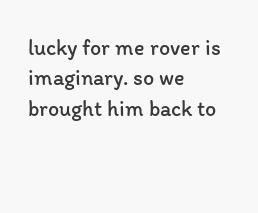lucky for me rover is imaginary. so we brought him back to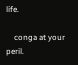life.

    conga at your peril.